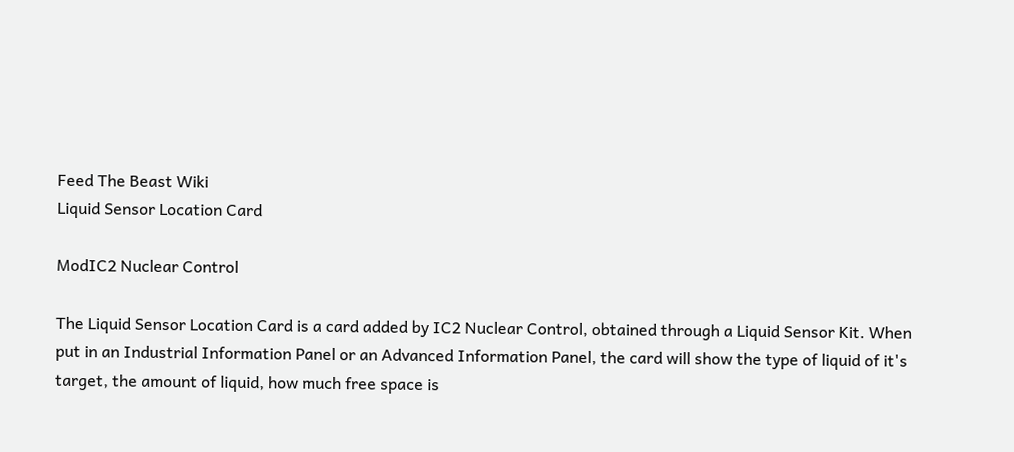Feed The Beast Wiki
Liquid Sensor Location Card

ModIC2 Nuclear Control

The Liquid Sensor Location Card is a card added by IC2 Nuclear Control, obtained through a Liquid Sensor Kit. When put in an Industrial Information Panel or an Advanced Information Panel, the card will show the type of liquid of it's target, the amount of liquid, how much free space is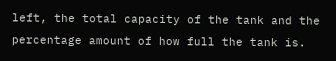left, the total capacity of the tank and the percentage amount of how full the tank is.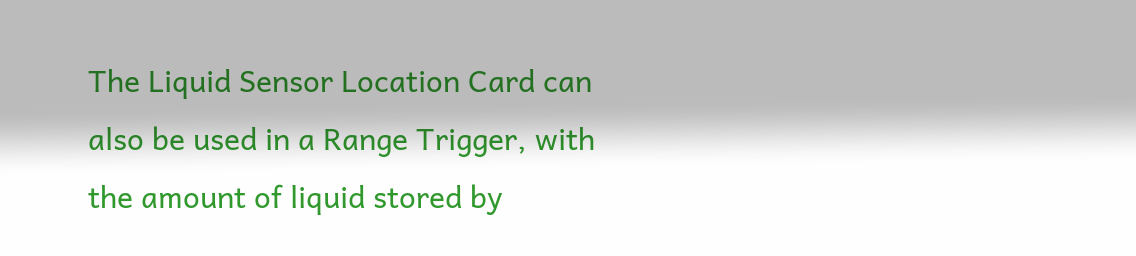The Liquid Sensor Location Card can also be used in a Range Trigger, with the amount of liquid stored by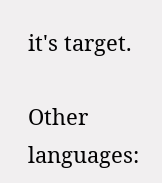it's target.

Other languages: